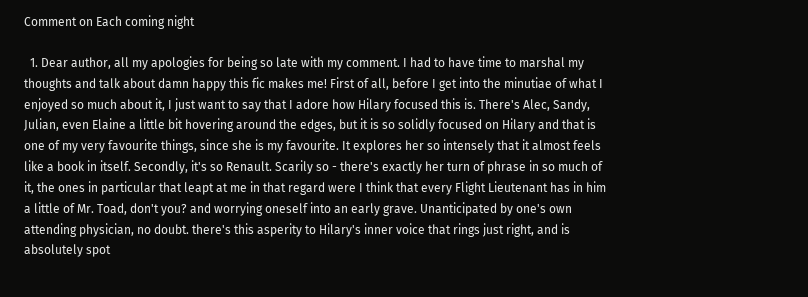Comment on Each coming night

  1. Dear author, all my apologies for being so late with my comment. I had to have time to marshal my thoughts and talk about damn happy this fic makes me! First of all, before I get into the minutiae of what I enjoyed so much about it, I just want to say that I adore how Hilary focused this is. There's Alec, Sandy, Julian, even Elaine a little bit hovering around the edges, but it is so solidly focused on Hilary and that is one of my very favourite things, since she is my favourite. It explores her so intensely that it almost feels like a book in itself. Secondly, it's so Renault. Scarily so - there's exactly her turn of phrase in so much of it, the ones in particular that leapt at me in that regard were I think that every Flight Lieutenant has in him a little of Mr. Toad, don't you? and worrying oneself into an early grave. Unanticipated by one's own attending physician, no doubt. there's this asperity to Hilary's inner voice that rings just right, and is absolutely spot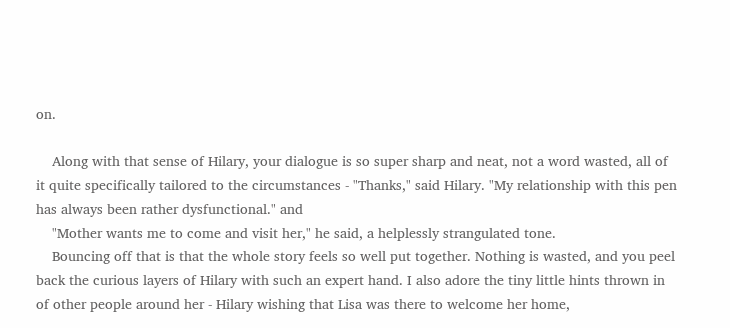on.

    Along with that sense of Hilary, your dialogue is so super sharp and neat, not a word wasted, all of it quite specifically tailored to the circumstances - "Thanks," said Hilary. "My relationship with this pen has always been rather dysfunctional." and
    "Mother wants me to come and visit her," he said, a helplessly strangulated tone.
    Bouncing off that is that the whole story feels so well put together. Nothing is wasted, and you peel back the curious layers of Hilary with such an expert hand. I also adore the tiny little hints thrown in of other people around her - Hilary wishing that Lisa was there to welcome her home,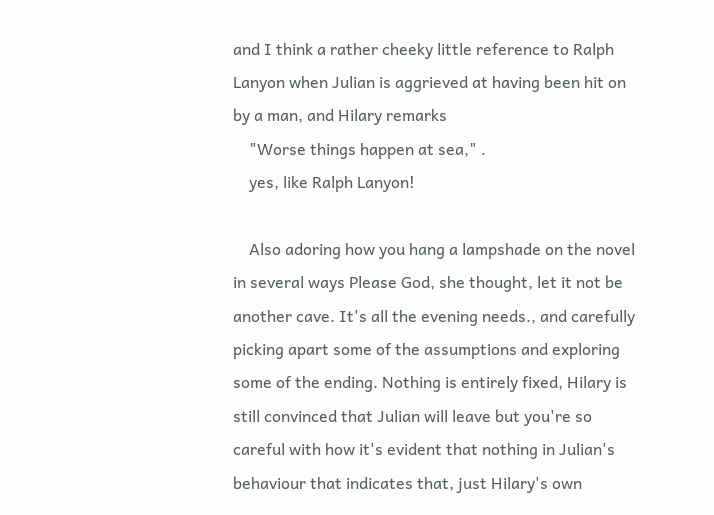and I think a rather cheeky little reference to Ralph Lanyon when Julian is aggrieved at having been hit on by a man, and Hilary remarks
    "Worse things happen at sea," .
    yes, like Ralph Lanyon!

    Also adoring how you hang a lampshade on the novel in several ways Please God, she thought, let it not be another cave. It's all the evening needs., and carefully picking apart some of the assumptions and exploring some of the ending. Nothing is entirely fixed, Hilary is still convinced that Julian will leave but you're so careful with how it's evident that nothing in Julian's behaviour that indicates that, just Hilary's own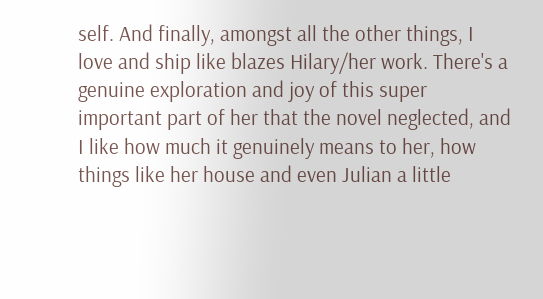self. And finally, amongst all the other things, I love and ship like blazes Hilary/her work. There's a genuine exploration and joy of this super important part of her that the novel neglected, and I like how much it genuinely means to her, how things like her house and even Julian a little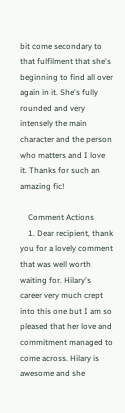bit come secondary to that fulfilment that she's beginning to find all over again in it. She's fully rounded and very intensely the main character and the person who matters and I love it. Thanks for such an amazing fic!

    Comment Actions
    1. Dear recipient, thank you for a lovely comment that was well worth waiting for. Hilary's career very much crept into this one but I am so pleased that her love and commitment managed to come across. Hilary is awesome and she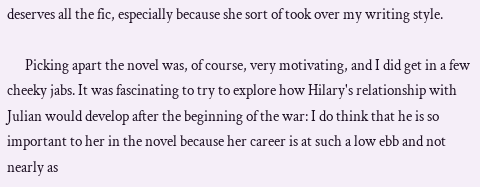deserves all the fic, especially because she sort of took over my writing style.

      Picking apart the novel was, of course, very motivating, and I did get in a few cheeky jabs. It was fascinating to try to explore how Hilary's relationship with Julian would develop after the beginning of the war: I do think that he is so important to her in the novel because her career is at such a low ebb and not nearly as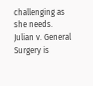challenging as she needs. Julian v. General Surgery is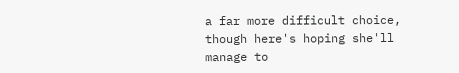a far more difficult choice, though here's hoping she'll manage to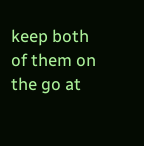keep both of them on the go at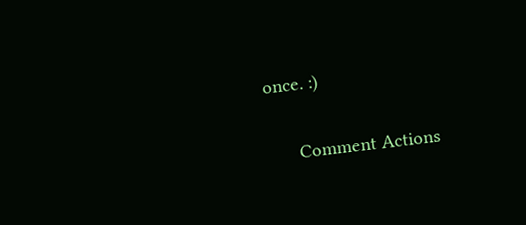once. :)

      Comment Actions